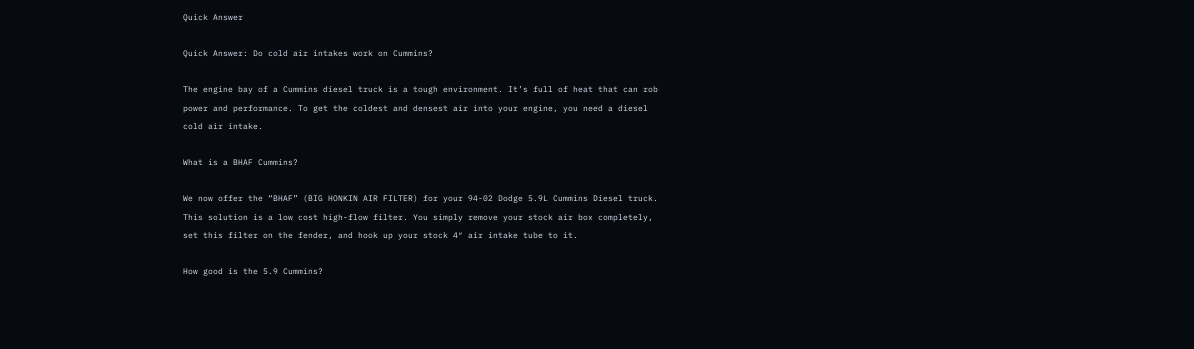Quick Answer

Quick Answer: Do cold air intakes work on Cummins?

The engine bay of a Cummins diesel truck is a tough environment. It’s full of heat that can rob power and performance. To get the coldest and densest air into your engine, you need a diesel cold air intake.

What is a BHAF Cummins?

We now offer the “BHAF” (BIG HONKIN AIR FILTER) for your 94-02 Dodge 5.9L Cummins Diesel truck. This solution is a low cost high-flow filter. You simply remove your stock air box completely, set this filter on the fender, and hook up your stock 4″ air intake tube to it.

How good is the 5.9 Cummins?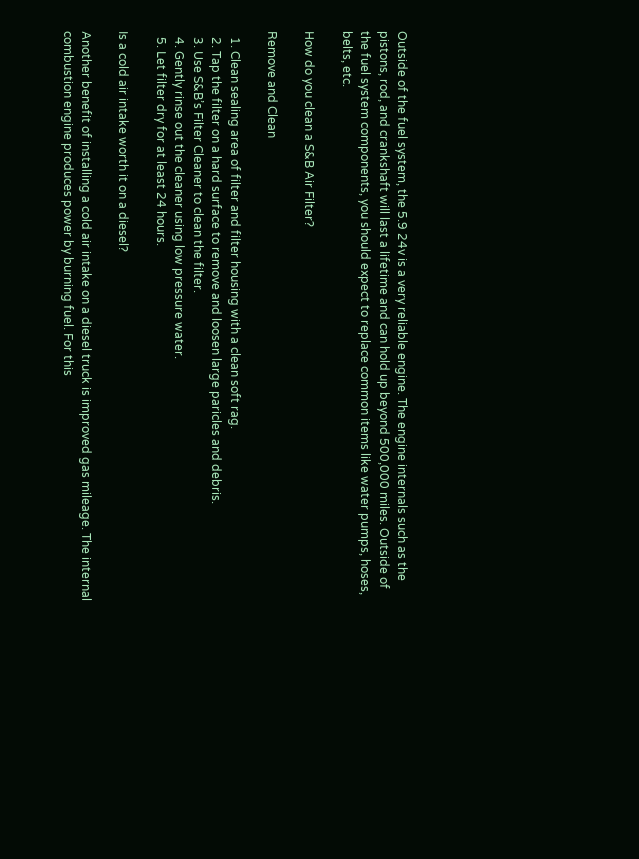Outside of the fuel system, the 5.9 24v is a very reliable engine. The engine internals such as the pistons, rod, and crankshaft will last a lifetime and can hold up beyond 500,000 miles. Outside of the fuel system components, you should expect to replace common items like water pumps, hoses, belts, etc.

How do you clean a S&B Air Filter?

Remove and Clean

  1. Clean sealing area of filter and filter housing with a clean soft rag.
  2. Tap the filter on a hard surface to remove and loosen large paricles and debris.
  3. Use S&B’s Filter Cleaner to clean the filter.
  4. Gently rinse out the cleaner using low pressure water.
  5. Let filter dry for at least 24 hours.

Is a cold air intake worth it on a diesel?

Another benefit of installing a cold air intake on a diesel truck is improved gas mileage. The internal combustion engine produces power by burning fuel. For this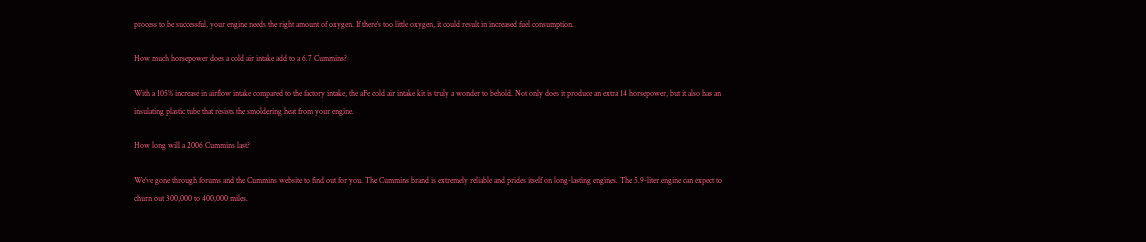process to be successful, your engine needs the right amount of oxygen. If there’s too little oxygen, it could result in increased fuel consumption.

How much horsepower does a cold air intake add to a 6.7 Cummins?

With a 105% increase in airflow intake compared to the factory intake, the aFe cold air intake kit is truly a wonder to behold. Not only does it produce an extra 14 horsepower, but it also has an insulating plastic tube that resists the smoldering heat from your engine.

How long will a 2006 Cummins last?

We’ve gone through forums and the Cummins website to find out for you. The Cummins brand is extremely reliable and prides itself on long-lasting engines. The 5.9-liter engine can expect to churn out 300,000 to 400,000 miles.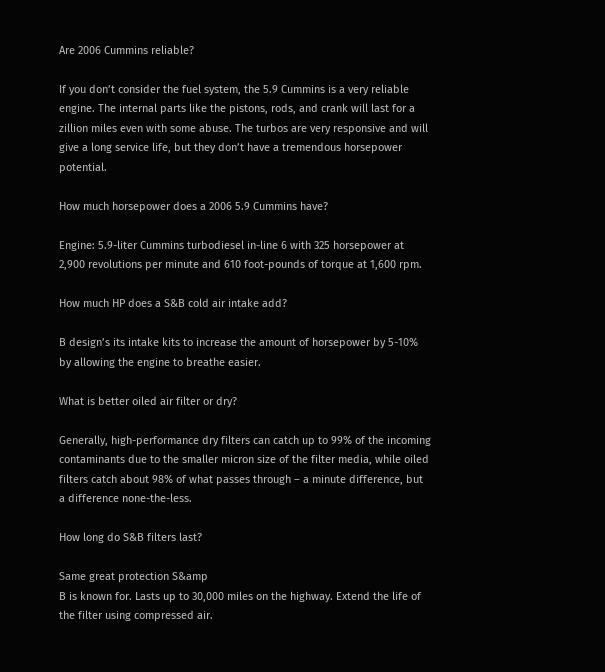Are 2006 Cummins reliable?

If you don’t consider the fuel system, the 5.9 Cummins is a very reliable engine. The internal parts like the pistons, rods, and crank will last for a zillion miles even with some abuse. The turbos are very responsive and will give a long service life, but they don’t have a tremendous horsepower potential.

How much horsepower does a 2006 5.9 Cummins have?

Engine: 5.9-liter Cummins turbodiesel in-line 6 with 325 horsepower at 2,900 revolutions per minute and 610 foot-pounds of torque at 1,600 rpm.

How much HP does a S&B cold air intake add?

B design’s its intake kits to increase the amount of horsepower by 5-10% by allowing the engine to breathe easier.

What is better oiled air filter or dry?

Generally, high-performance dry filters can catch up to 99% of the incoming contaminants due to the smaller micron size of the filter media, while oiled filters catch about 98% of what passes through – a minute difference, but a difference none-the-less.

How long do S&B filters last?

Same great protection S&amp
B is known for. Lasts up to 30,000 miles on the highway. Extend the life of the filter using compressed air.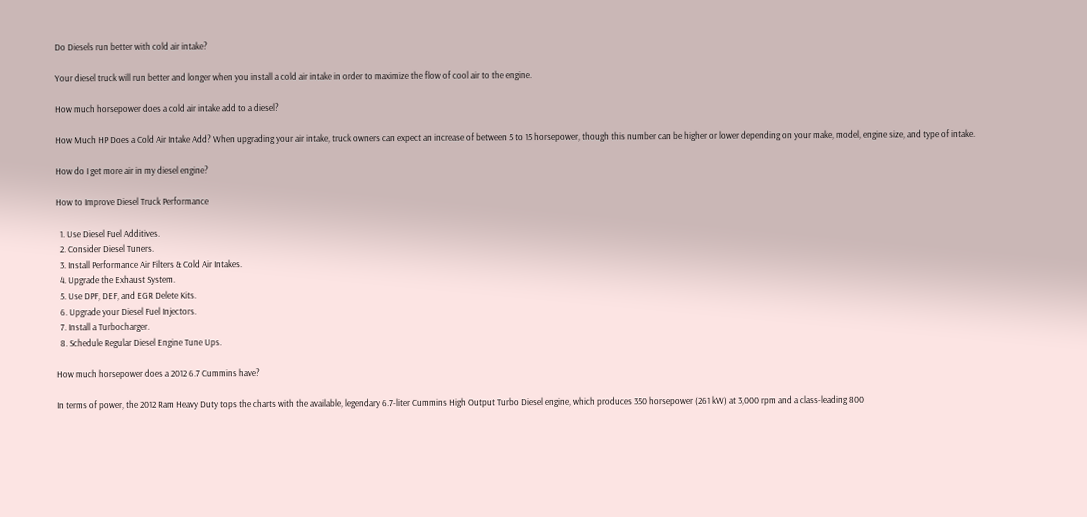Do Diesels run better with cold air intake?

Your diesel truck will run better and longer when you install a cold air intake in order to maximize the flow of cool air to the engine.

How much horsepower does a cold air intake add to a diesel?

How Much HP Does a Cold Air Intake Add? When upgrading your air intake, truck owners can expect an increase of between 5 to 15 horsepower, though this number can be higher or lower depending on your make, model, engine size, and type of intake.

How do I get more air in my diesel engine?

How to Improve Diesel Truck Performance

  1. Use Diesel Fuel Additives.
  2. Consider Diesel Tuners.
  3. Install Performance Air Filters & Cold Air Intakes.
  4. Upgrade the Exhaust System.
  5. Use DPF, DEF, and EGR Delete Kits.
  6. Upgrade your Diesel Fuel Injectors.
  7. Install a Turbocharger.
  8. Schedule Regular Diesel Engine Tune Ups.

How much horsepower does a 2012 6.7 Cummins have?

In terms of power, the 2012 Ram Heavy Duty tops the charts with the available, legendary 6.7-liter Cummins High Output Turbo Diesel engine, which produces 350 horsepower (261 kW) at 3,000 rpm and a class-leading 800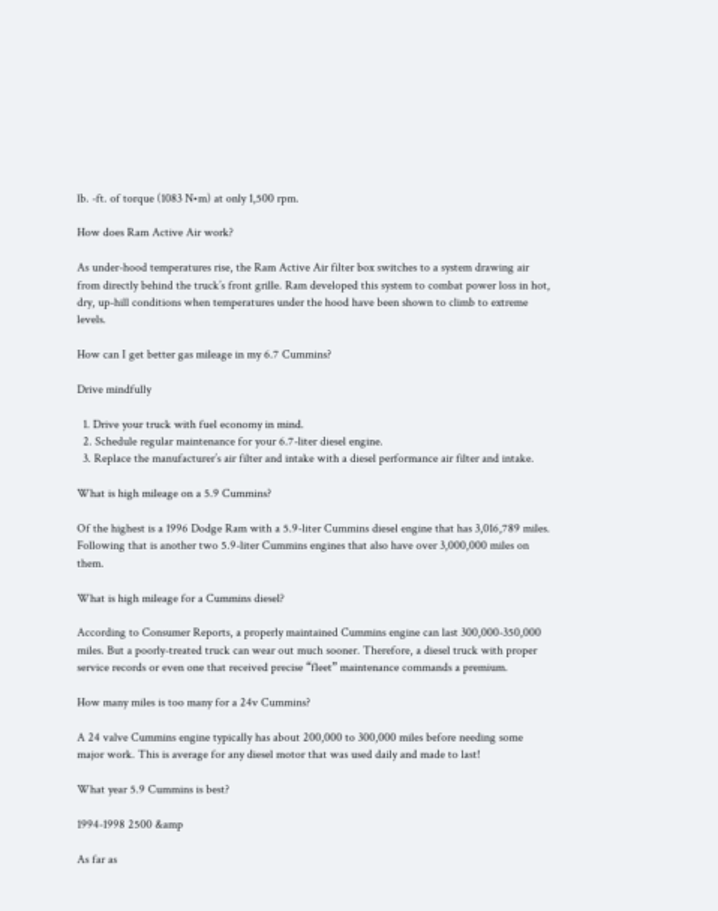lb. -ft. of torque (1083 N•m) at only 1,500 rpm.

How does Ram Active Air work?

As under-hood temperatures rise, the Ram Active Air filter box switches to a system drawing air from directly behind the truck’s front grille. Ram developed this system to combat power loss in hot, dry, up-hill conditions when temperatures under the hood have been shown to climb to extreme levels.

How can I get better gas mileage in my 6.7 Cummins?

Drive mindfully

  1. Drive your truck with fuel economy in mind.
  2. Schedule regular maintenance for your 6.7-liter diesel engine.
  3. Replace the manufacturer’s air filter and intake with a diesel performance air filter and intake.

What is high mileage on a 5.9 Cummins?

Of the highest is a 1996 Dodge Ram with a 5.9-liter Cummins diesel engine that has 3,016,789 miles. Following that is another two 5.9-liter Cummins engines that also have over 3,000,000 miles on them.

What is high mileage for a Cummins diesel?

According to Consumer Reports, a properly maintained Cummins engine can last 300,000-350,000 miles. But a poorly-treated truck can wear out much sooner. Therefore, a diesel truck with proper service records or even one that received precise “fleet” maintenance commands a premium.

How many miles is too many for a 24v Cummins?

A 24 valve Cummins engine typically has about 200,000 to 300,000 miles before needing some major work. This is average for any diesel motor that was used daily and made to last!

What year 5.9 Cummins is best?

1994-1998 2500 &amp

As far as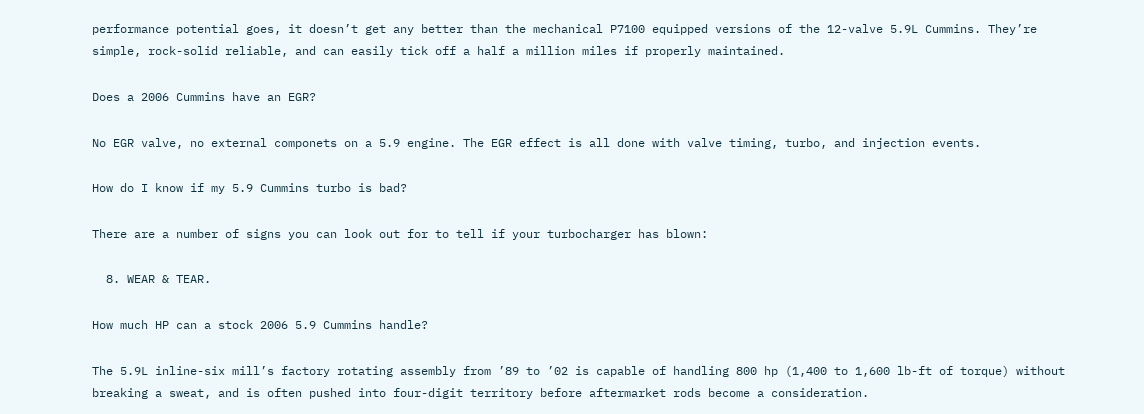performance potential goes, it doesn’t get any better than the mechanical P7100 equipped versions of the 12-valve 5.9L Cummins. They’re simple, rock-solid reliable, and can easily tick off a half a million miles if properly maintained.

Does a 2006 Cummins have an EGR?

No EGR valve, no external componets on a 5.9 engine. The EGR effect is all done with valve timing, turbo, and injection events.

How do I know if my 5.9 Cummins turbo is bad?

There are a number of signs you can look out for to tell if your turbocharger has blown:

  8. WEAR & TEAR.

How much HP can a stock 2006 5.9 Cummins handle?

The 5.9L inline-six mill’s factory rotating assembly from ’89 to ’02 is capable of handling 800 hp (1,400 to 1,600 lb-ft of torque) without breaking a sweat, and is often pushed into four-digit territory before aftermarket rods become a consideration.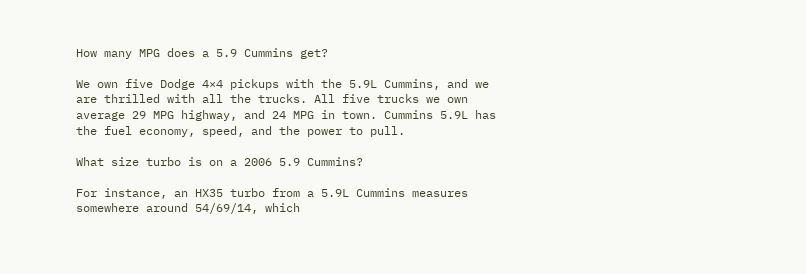How many MPG does a 5.9 Cummins get?

We own five Dodge 4×4 pickups with the 5.9L Cummins, and we are thrilled with all the trucks. All five trucks we own average 29 MPG highway, and 24 MPG in town. Cummins 5.9L has the fuel economy, speed, and the power to pull.

What size turbo is on a 2006 5.9 Cummins?

For instance, an HX35 turbo from a 5.9L Cummins measures somewhere around 54/69/14, which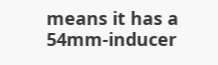means it has a 54mm-inducer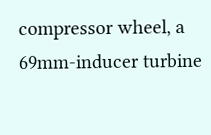compressor wheel, a 69mm-inducer turbine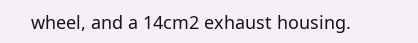wheel, and a 14cm2 exhaust housing.